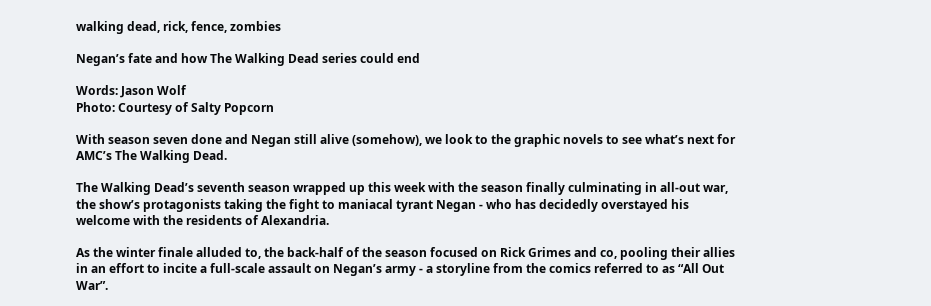walking dead, rick, fence, zombies

Negan’s fate and how The Walking Dead series could end

Words: Jason Wolf
Photo: Courtesy of Salty Popcorn

With season seven done and Negan still alive (somehow), we look to the graphic novels to see what’s next for AMC’s The Walking Dead.

The Walking Dead’s seventh season wrapped up this week with the season finally culminating in all-out war, the show’s protagonists taking the fight to maniacal tyrant Negan - who has decidedly overstayed his welcome with the residents of Alexandria.

As the winter finale alluded to, the back-half of the season focused on Rick Grimes and co, pooling their allies in an effort to incite a full-scale assault on Negan’s army - a storyline from the comics referred to as “All Out War”.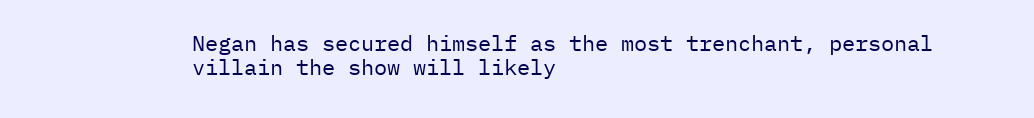Negan has secured himself as the most trenchant, personal villain the show will likely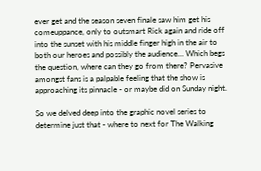ever get and the season seven finale saw him get his comeuppance, only to outsmart Rick again and ride off into the sunset with his middle finger high in the air to both our heroes and possibly the audience… Which begs the question, where can they go from there? Pervasive amongst fans is a palpable feeling that the show is approaching its pinnacle - or maybe did on Sunday night.

So we delved deep into the graphic novel series to determine just that - where to next for The Walking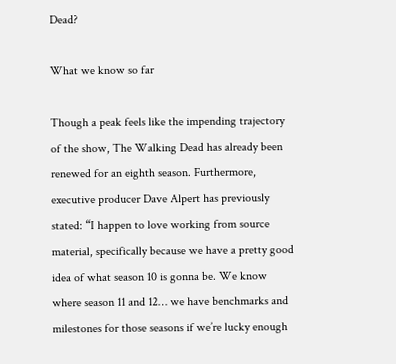Dead?

What we know so far

Though a peak feels like the impending trajectory of the show, The Walking Dead has already been renewed for an eighth season. Furthermore, executive producer Dave Alpert has previously stated: “I happen to love working from source material, specifically because we have a pretty good idea of what season 10 is gonna be. We know where season 11 and 12… we have benchmarks and milestones for those seasons if we’re lucky enough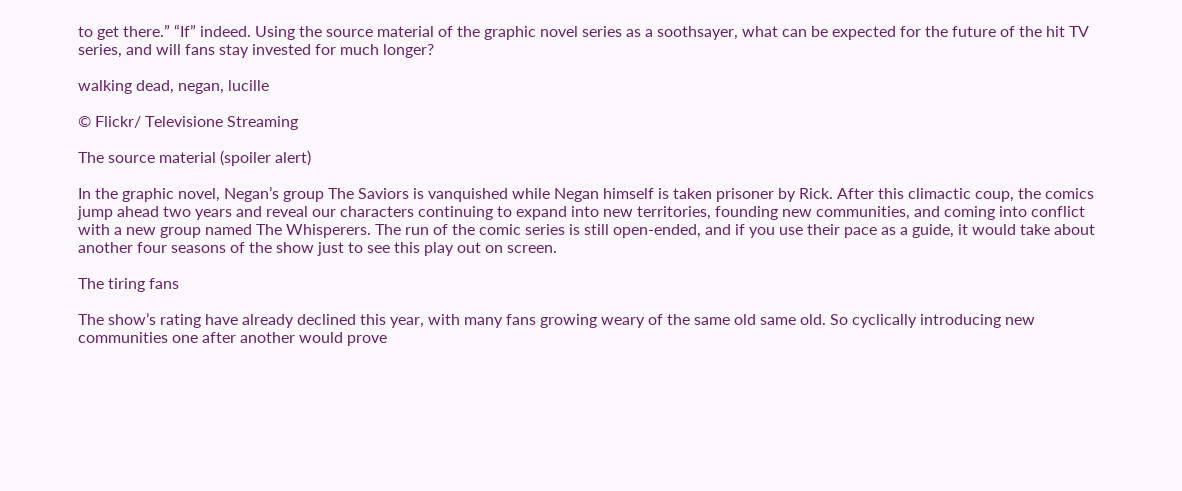to get there.” “If” indeed. Using the source material of the graphic novel series as a soothsayer, what can be expected for the future of the hit TV series, and will fans stay invested for much longer?

walking dead, negan, lucille

© Flickr/ Televisione Streaming

The source material (spoiler alert)

In the graphic novel, Negan’s group The Saviors is vanquished while Negan himself is taken prisoner by Rick. After this climactic coup, the comics jump ahead two years and reveal our characters continuing to expand into new territories, founding new communities, and coming into conflict with a new group named The Whisperers. The run of the comic series is still open-ended, and if you use their pace as a guide, it would take about another four seasons of the show just to see this play out on screen.

The tiring fans

The show’s rating have already declined this year, with many fans growing weary of the same old same old. So cyclically introducing new communities one after another would prove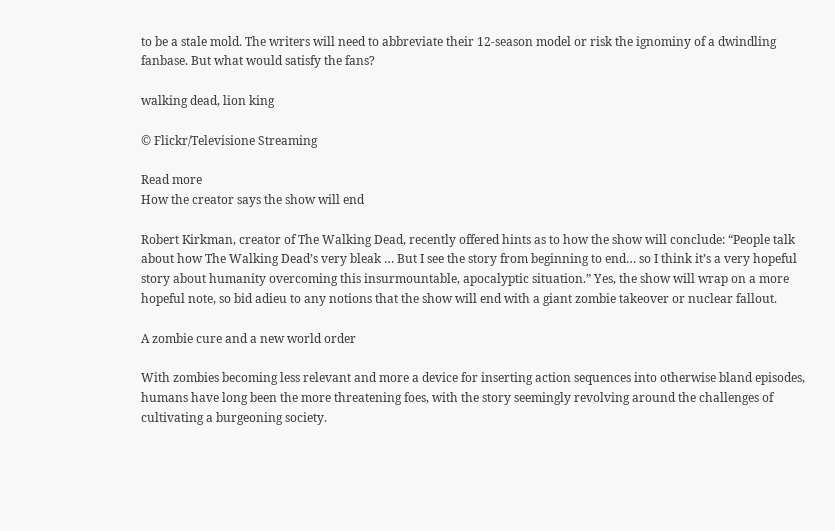to be a stale mold. The writers will need to abbreviate their 12-season model or risk the ignominy of a dwindling fanbase. But what would satisfy the fans?

walking dead, lion king

© Flickr/Televisione Streaming

Read more
How the creator says the show will end

Robert Kirkman, creator of The Walking Dead, recently offered hints as to how the show will conclude: “People talk about how The Walking Dead’s very bleak … But I see the story from beginning to end… so I think it’s a very hopeful story about humanity overcoming this insurmountable, apocalyptic situation.” Yes, the show will wrap on a more hopeful note, so bid adieu to any notions that the show will end with a giant zombie takeover or nuclear fallout.

A zombie cure and a new world order

With zombies becoming less relevant and more a device for inserting action sequences into otherwise bland episodes, humans have long been the more threatening foes, with the story seemingly revolving around the challenges of cultivating a burgeoning society.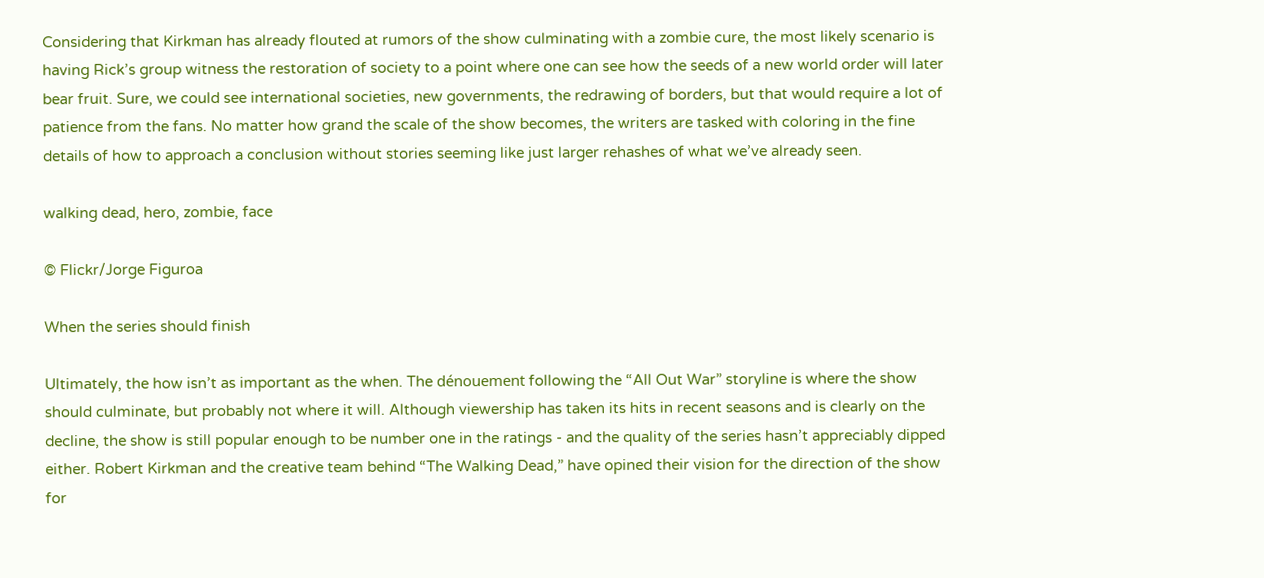Considering that Kirkman has already flouted at rumors of the show culminating with a zombie cure, the most likely scenario is having Rick’s group witness the restoration of society to a point where one can see how the seeds of a new world order will later bear fruit. Sure, we could see international societies, new governments, the redrawing of borders, but that would require a lot of patience from the fans. No matter how grand the scale of the show becomes, the writers are tasked with coloring in the fine details of how to approach a conclusion without stories seeming like just larger rehashes of what we’ve already seen.

walking dead, hero, zombie, face

© Flickr/Jorge Figuroa

When the series should finish

Ultimately, the how isn’t as important as the when. The dénouement following the “All Out War” storyline is where the show should culminate, but probably not where it will. Although viewership has taken its hits in recent seasons and is clearly on the decline, the show is still popular enough to be number one in the ratings - and the quality of the series hasn’t appreciably dipped either. Robert Kirkman and the creative team behind “The Walking Dead,” have opined their vision for the direction of the show for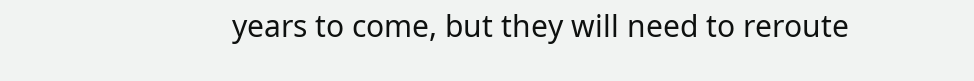years to come, but they will need to reroute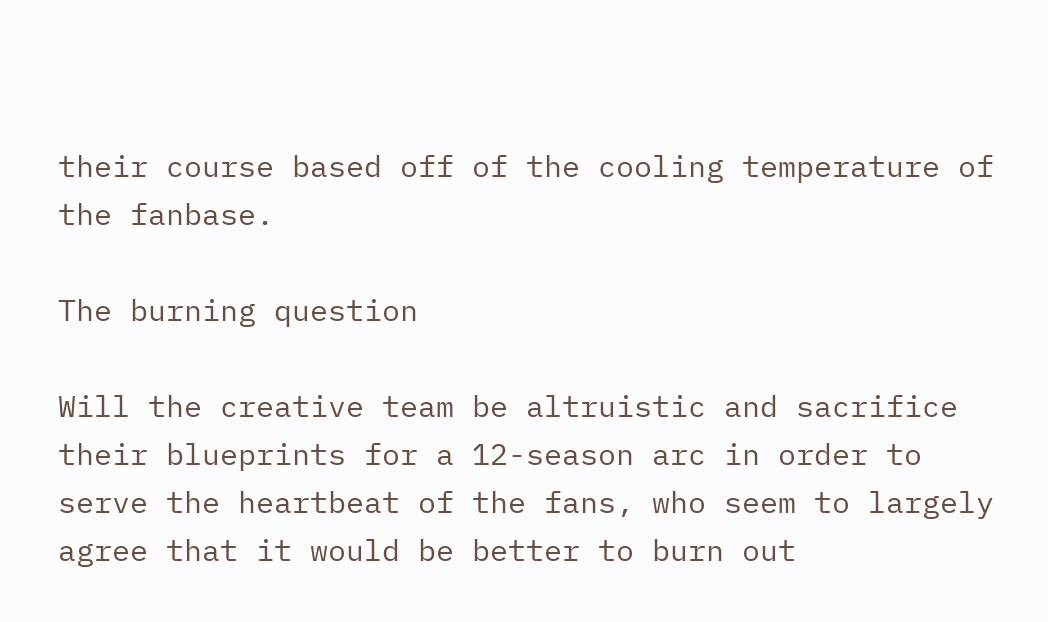their course based off of the cooling temperature of the fanbase.

The burning question

Will the creative team be altruistic and sacrifice their blueprints for a 12-season arc in order to serve the heartbeat of the fans, who seem to largely agree that it would be better to burn out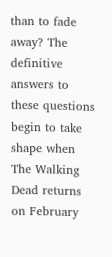than to fade away? The definitive answers to these questions begin to take shape when The Walking Dead returns on February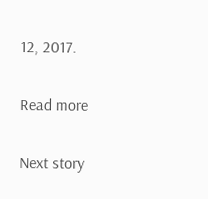12, 2017.

Read more

Next story